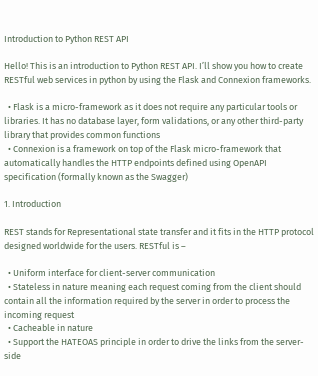Introduction to Python REST API

Hello! This is an introduction to Python REST API. I’ll show you how to create RESTful web services in python by using the Flask and Connexion frameworks.

  • Flask is a micro-framework as it does not require any particular tools or libraries. It has no database layer, form validations, or any other third-party library that provides common functions
  • Connexion is a framework on top of the Flask micro-framework that automatically handles the HTTP endpoints defined using OpenAPI specification (formally known as the Swagger)

1. Introduction

REST stands for Representational state transfer and it fits in the HTTP protocol designed worldwide for the users. RESTful is –

  • Uniform interface for client-server communication
  • Stateless in nature meaning each request coming from the client should contain all the information required by the server in order to process the incoming request
  • Cacheable in nature
  • Support the HATEOAS principle in order to drive the links from the server-side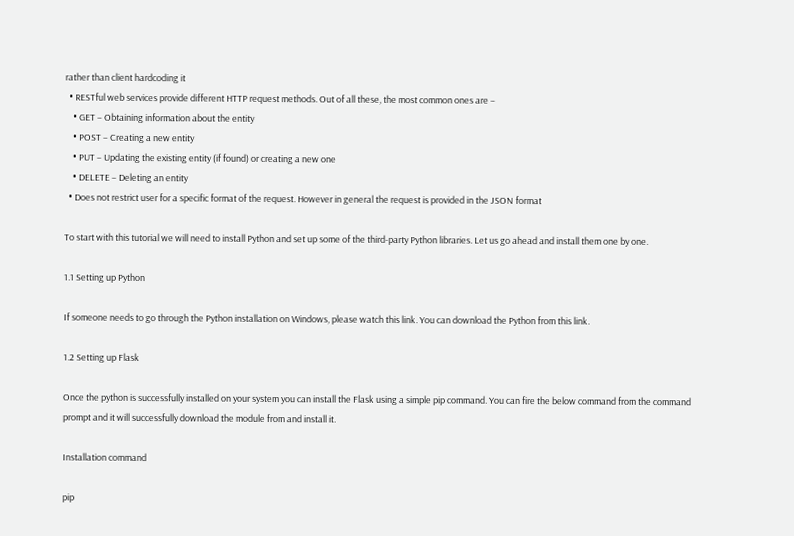rather than client hardcoding it
  • RESTful web services provide different HTTP request methods. Out of all these, the most common ones are –
    • GET – Obtaining information about the entity
    • POST – Creating a new entity
    • PUT – Updating the existing entity (if found) or creating a new one
    • DELETE – Deleting an entity
  • Does not restrict user for a specific format of the request. However in general the request is provided in the JSON format

To start with this tutorial we will need to install Python and set up some of the third-party Python libraries. Let us go ahead and install them one by one.

1.1 Setting up Python

If someone needs to go through the Python installation on Windows, please watch this link. You can download the Python from this link.

1.2 Setting up Flask

Once the python is successfully installed on your system you can install the Flask using a simple pip command. You can fire the below command from the command prompt and it will successfully download the module from and install it.

Installation command

pip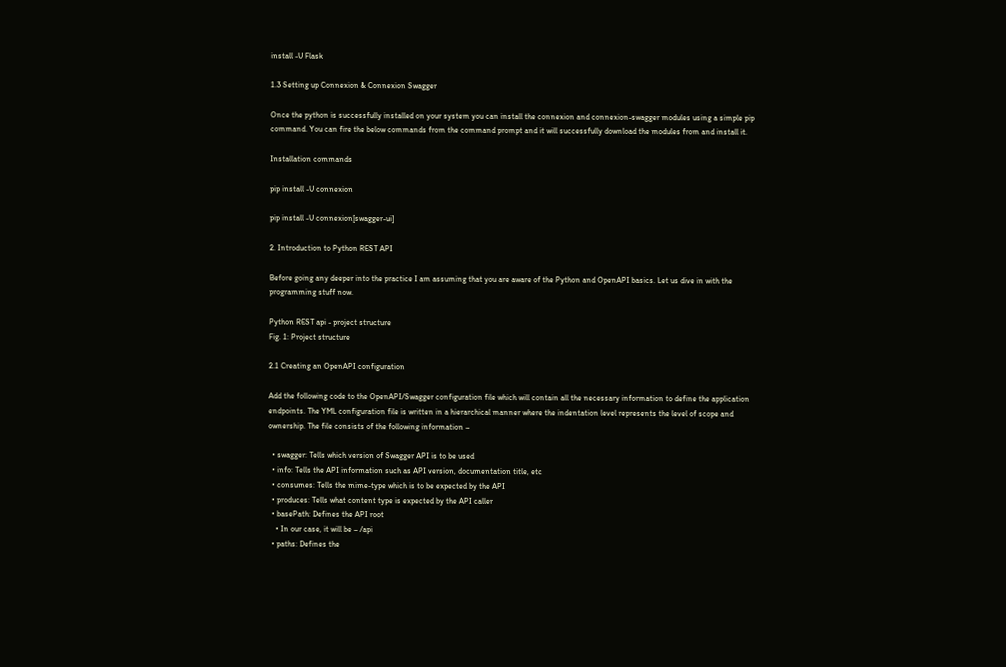install -U Flask

1.3 Setting up Connexion & Connexion Swagger

Once the python is successfully installed on your system you can install the connexion and connexion-swagger modules using a simple pip command. You can fire the below commands from the command prompt and it will successfully download the modules from and install it.

Installation commands

pip install -U connexion

pip install -U connexion[swagger-ui]

2. Introduction to Python REST API

Before going any deeper into the practice I am assuming that you are aware of the Python and OpenAPI basics. Let us dive in with the programming stuff now.

Python REST api - project structure
Fig. 1: Project structure

2.1 Creating an OpenAPI configuration

Add the following code to the OpenAPI/Swagger configuration file which will contain all the necessary information to define the application endpoints. The YML configuration file is written in a hierarchical manner where the indentation level represents the level of scope and ownership. The file consists of the following information –

  • swagger: Tells which version of Swagger API is to be used
  • info: Tells the API information such as API version, documentation title, etc
  • consumes: Tells the mime-type which is to be expected by the API
  • produces: Tells what content type is expected by the API caller
  • basePath: Defines the API root
    • In our case, it will be – /api
  • paths: Defines the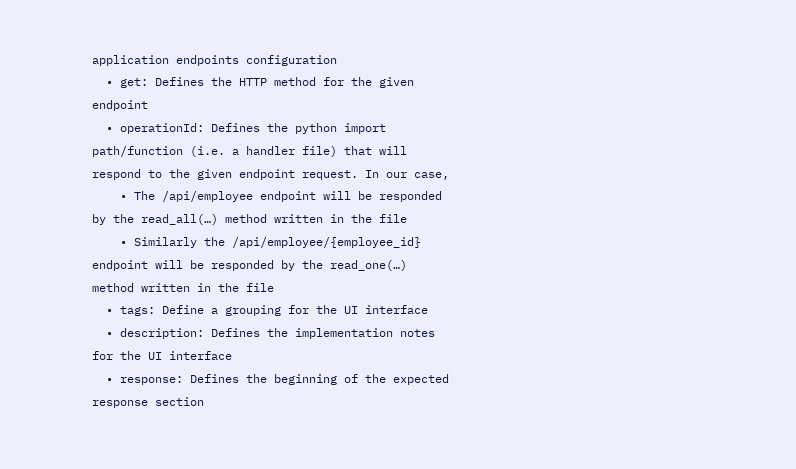application endpoints configuration
  • get: Defines the HTTP method for the given endpoint
  • operationId: Defines the python import path/function (i.e. a handler file) that will respond to the given endpoint request. In our case,
    • The /api/employee endpoint will be responded by the read_all(…) method written in the file
    • Similarly the /api/employee/{employee_id} endpoint will be responded by the read_one(…) method written in the file
  • tags: Define a grouping for the UI interface
  • description: Defines the implementation notes for the UI interface
  • response: Defines the beginning of the expected response section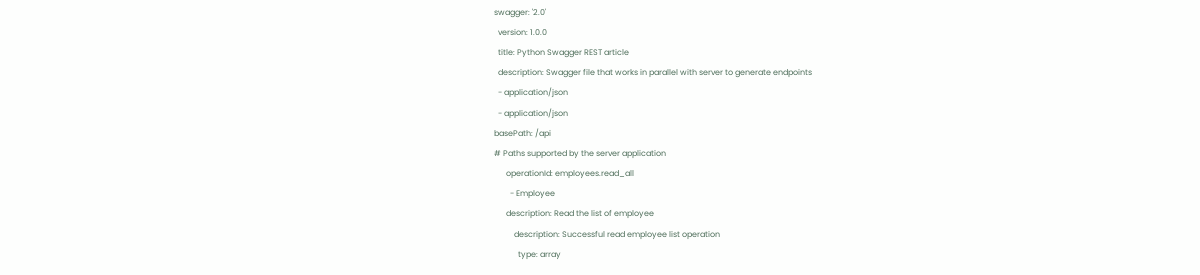swagger: '2.0'
  version: 1.0.0
  title: Python Swagger REST article
  description: Swagger file that works in parallel with server to generate endpoints
  - application/json
  - application/json
basePath: /api
# Paths supported by the server application
      operationId: employees.read_all
        - Employee
      description: Read the list of employee
          description: Successful read employee list operation
            type: array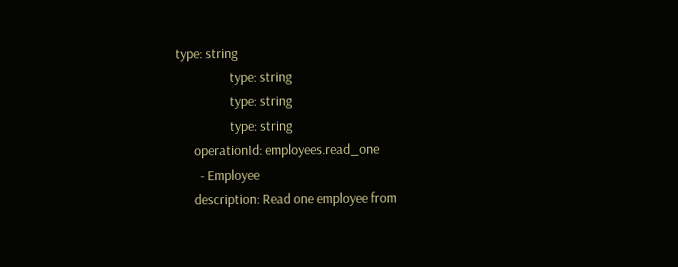type: string
                  type: string
                  type: string
                  type: string
      operationId: employees.read_one
        - Employee
      description: Read one employee from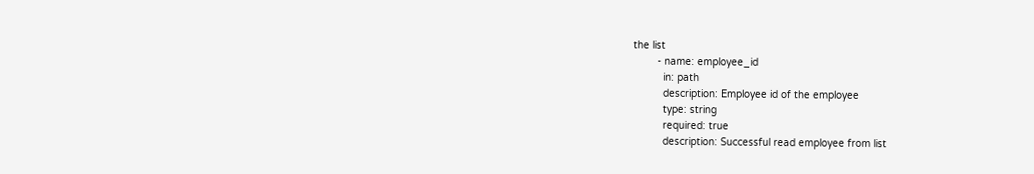the list
        - name: employee_id
          in: path
          description: Employee id of the employee
          type: string
          required: true
          description: Successful read employee from list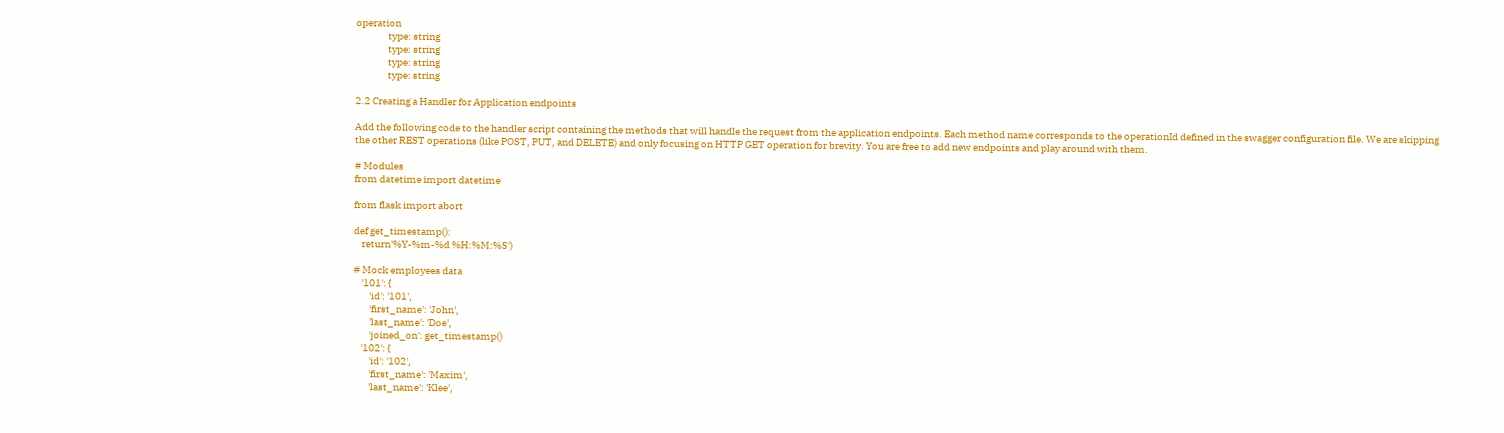operation
                type: string
                type: string
                type: string
                type: string

2.2 Creating a Handler for Application endpoints

Add the following code to the handler script containing the methods that will handle the request from the application endpoints. Each method name corresponds to the operationId defined in the swagger configuration file. We are skipping the other REST operations (like POST, PUT, and DELETE) and only focusing on HTTP GET operation for brevity. You are free to add new endpoints and play around with them.

# Modules
from datetime import datetime

from flask import abort

def get_timestamp():
    return'%Y-%m-%d %H:%M:%S')

# Mock employees data
    '101': {
        'id': '101',
        'first_name': 'John',
        'last_name': 'Doe',
        'joined_on': get_timestamp()
    '102': {
        'id': '102',
        'first_name': 'Maxim',
        'last_name': 'Klee',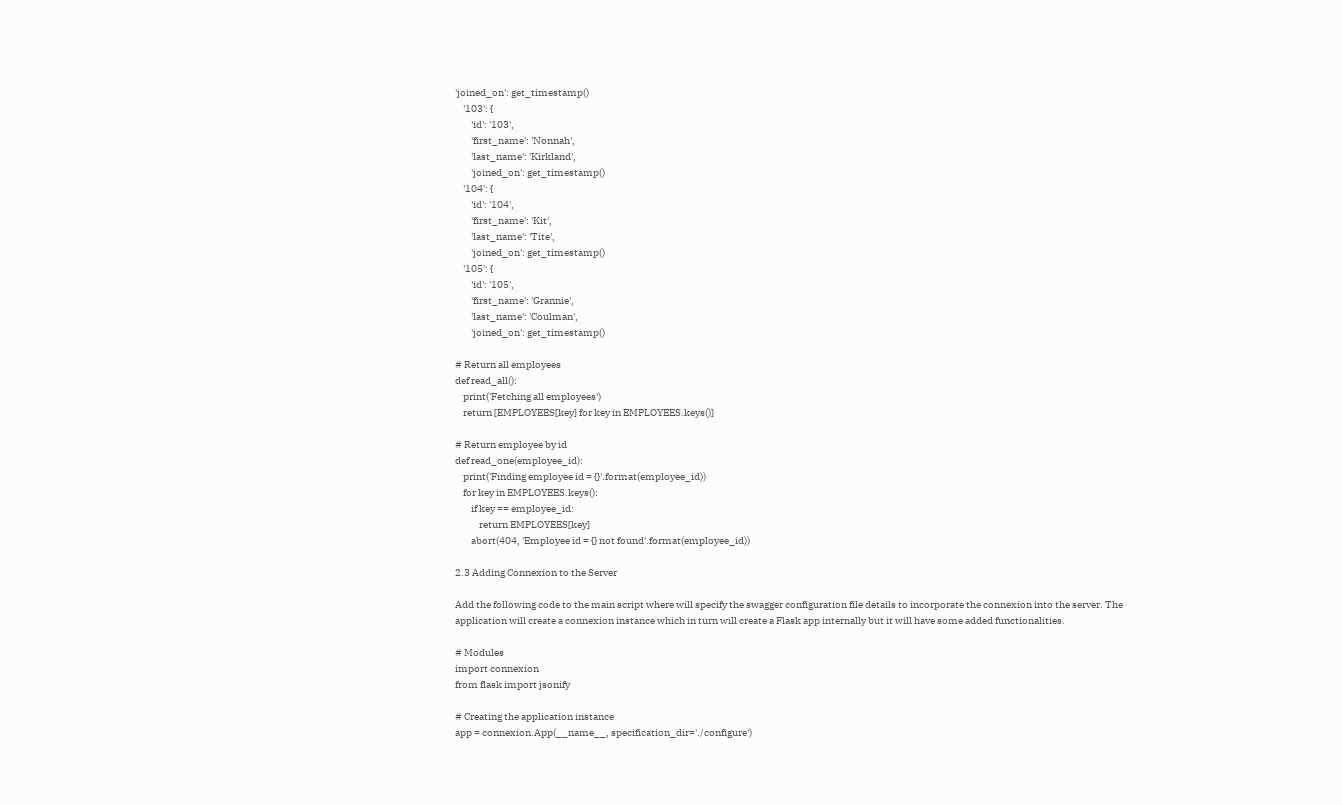'joined_on': get_timestamp()
    '103': {
        'id': '103',
        'first_name': 'Nonnah',
        'last_name': 'Kirkland',
        'joined_on': get_timestamp()
    '104': {
        'id': '104',
        'first_name': 'Kit',
        'last_name': 'Tite',
        'joined_on': get_timestamp()
    '105': {
        'id': '105',
        'first_name': 'Grannie',
        'last_name': 'Coulman',
        'joined_on': get_timestamp()

# Return all employees
def read_all():
    print('Fetching all employees')
    return [EMPLOYEES[key] for key in EMPLOYEES.keys()]

# Return employee by id
def read_one(employee_id):
    print('Finding employee id = {}'.format(employee_id))
    for key in EMPLOYEES.keys():
        if key == employee_id:
            return EMPLOYEES[key]
        abort(404, 'Employee id = {} not found'.format(employee_id))

2.3 Adding Connexion to the Server

Add the following code to the main script where will specify the swagger configuration file details to incorporate the connexion into the server. The application will create a connexion instance which in turn will create a Flask app internally but it will have some added functionalities.

# Modules
import connexion
from flask import jsonify

# Creating the application instance
app = connexion.App(__name__, specification_dir='./configure')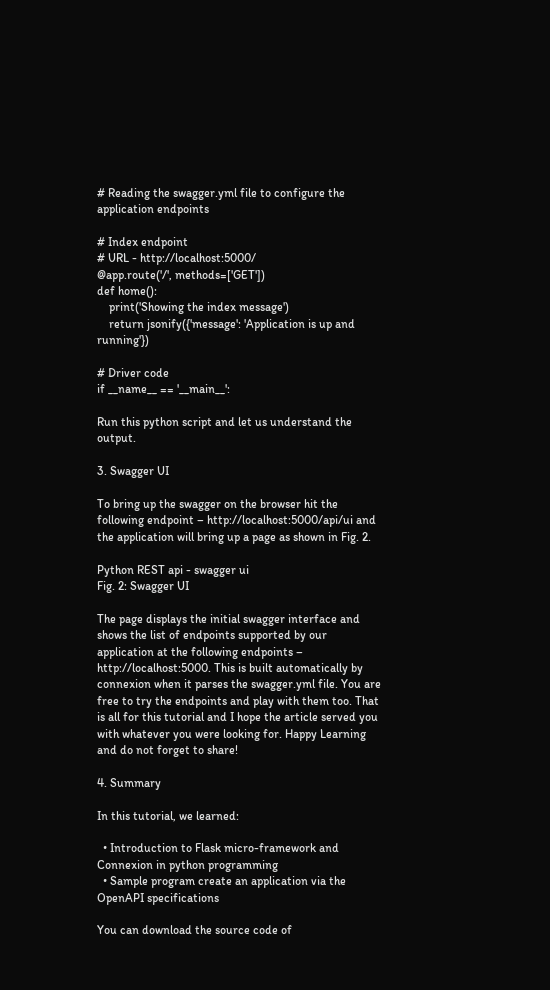# Reading the swagger.yml file to configure the application endpoints

# Index endpoint
# URL - http://localhost:5000/
@app.route('/', methods=['GET'])
def home():
    print('Showing the index message')
    return jsonify({'message': 'Application is up and running'})

# Driver code
if __name__ == '__main__':

Run this python script and let us understand the output.

3. Swagger UI

To bring up the swagger on the browser hit the following endpoint – http://localhost:5000/api/ui and the application will bring up a page as shown in Fig. 2.

Python REST api - swagger ui
Fig. 2: Swagger UI

The page displays the initial swagger interface and shows the list of endpoints supported by our application at the following endpoints – http://localhost:5000. This is built automatically by connexion when it parses the swagger.yml file. You are free to try the endpoints and play with them too. That is all for this tutorial and I hope the article served you with whatever you were looking for. Happy Learning and do not forget to share!

4. Summary

In this tutorial, we learned:

  • Introduction to Flask micro-framework and Connexion in python programming
  • Sample program create an application via the OpenAPI specifications

You can download the source code of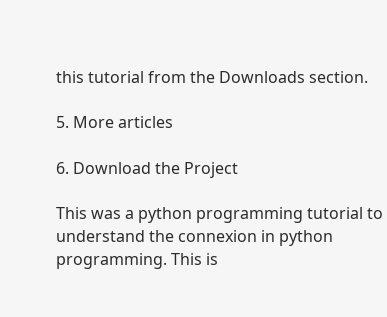this tutorial from the Downloads section.

5. More articles

6. Download the Project

This was a python programming tutorial to understand the connexion in python programming. This is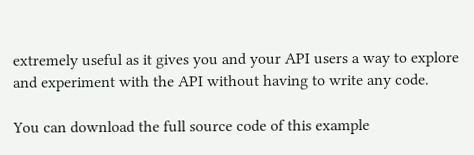extremely useful as it gives you and your API users a way to explore and experiment with the API without having to write any code.

You can download the full source code of this example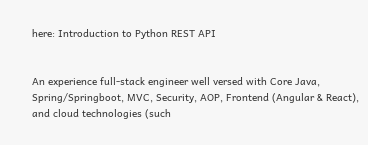here: Introduction to Python REST API


An experience full-stack engineer well versed with Core Java, Spring/Springboot, MVC, Security, AOP, Frontend (Angular & React), and cloud technologies (such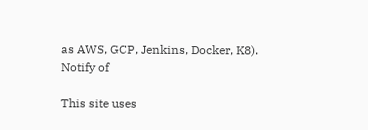as AWS, GCP, Jenkins, Docker, K8).
Notify of

This site uses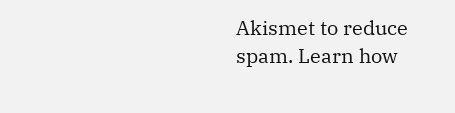Akismet to reduce spam. Learn how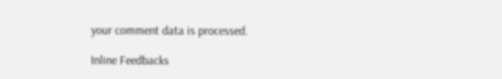your comment data is processed.

Inline Feedbacks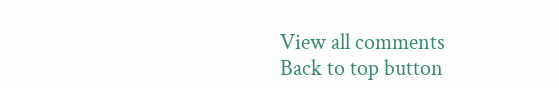View all comments
Back to top button